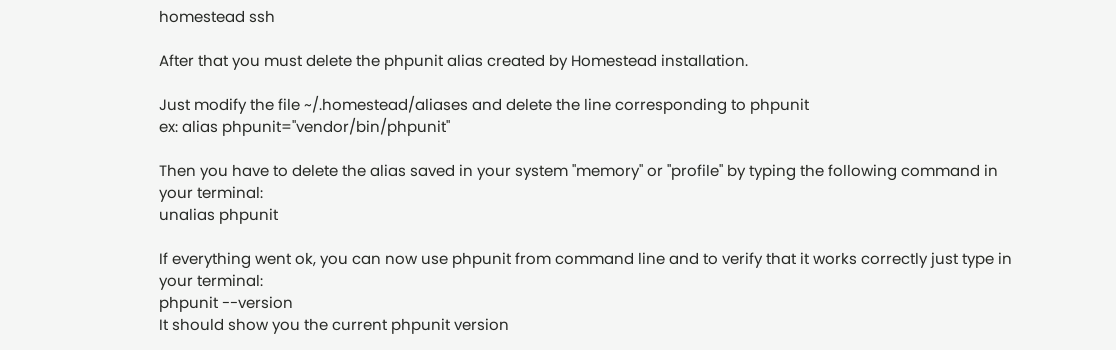homestead ssh

After that you must delete the phpunit alias created by Homestead installation.

Just modify the file ~/.homestead/aliases and delete the line corresponding to phpunit
ex: alias phpunit="vendor/bin/phpunit"

Then you have to delete the alias saved in your system "memory" or "profile" by typing the following command in your terminal:
unalias phpunit

If everything went ok, you can now use phpunit from command line and to verify that it works correctly just type in your terminal:
phpunit --version
It should show you the current phpunit version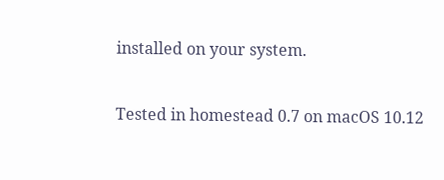installed on your system.

Tested in homestead 0.7 on macOS 10.12